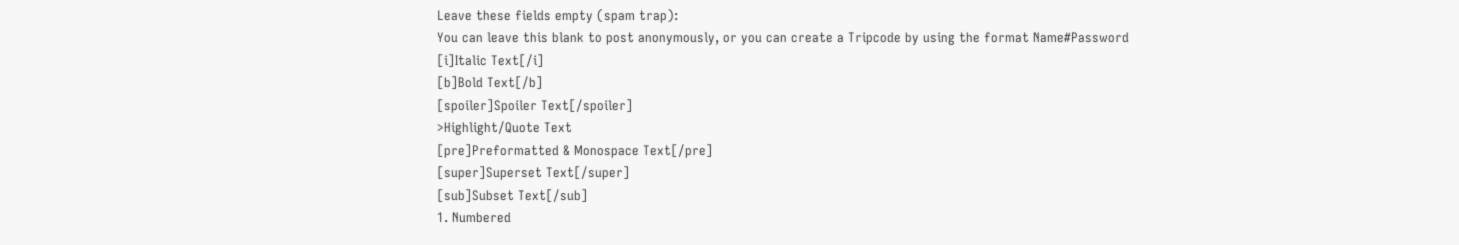Leave these fields empty (spam trap):
You can leave this blank to post anonymously, or you can create a Tripcode by using the format Name#Password
[i]Italic Text[/i]
[b]Bold Text[/b]
[spoiler]Spoiler Text[/spoiler]
>Highlight/Quote Text
[pre]Preformatted & Monospace Text[/pre]
[super]Superset Text[/super]
[sub]Subset Text[/sub]
1. Numbered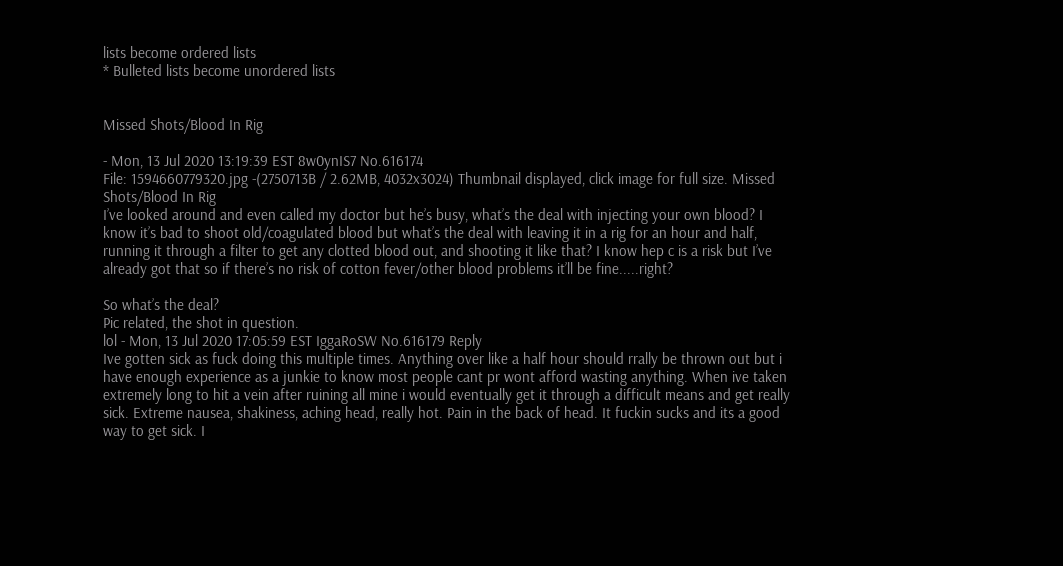lists become ordered lists
* Bulleted lists become unordered lists


Missed Shots/Blood In Rig

- Mon, 13 Jul 2020 13:19:39 EST 8w0ynIS7 No.616174
File: 1594660779320.jpg -(2750713B / 2.62MB, 4032x3024) Thumbnail displayed, click image for full size. Missed Shots/Blood In Rig
I’ve looked around and even called my doctor but he’s busy, what’s the deal with injecting your own blood? I know it’s bad to shoot old/coagulated blood but what’s the deal with leaving it in a rig for an hour and half, running it through a filter to get any clotted blood out, and shooting it like that? I know hep c is a risk but I’ve already got that so if there’s no risk of cotton fever/other blood problems it’ll be fine.....right?

So what’s the deal?
Pic related, the shot in question.
lol - Mon, 13 Jul 2020 17:05:59 EST IggaRoSW No.616179 Reply
Ive gotten sick as fuck doing this multiple times. Anything over like a half hour should rrally be thrown out but i have enough experience as a junkie to know most people cant pr wont afford wasting anything. When ive taken extremely long to hit a vein after ruining all mine i would eventually get it through a difficult means and get really sick. Extreme nausea, shakiness, aching head, really hot. Pain in the back of head. It fuckin sucks and its a good way to get sick. I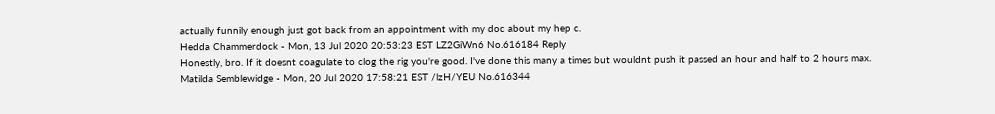actually funnily enough just got back from an appointment with my doc about my hep c.
Hedda Chammerdock - Mon, 13 Jul 2020 20:53:23 EST LZ2GiWn6 No.616184 Reply
Honestly, bro. If it doesnt coagulate to clog the rig you're good. I've done this many a times but wouldnt push it passed an hour and half to 2 hours max.
Matilda Semblewidge - Mon, 20 Jul 2020 17:58:21 EST /lzH/YEU No.616344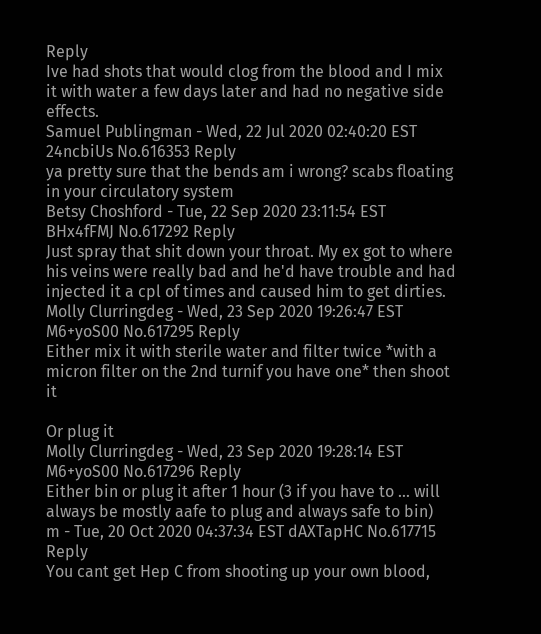Reply
Ive had shots that would clog from the blood and I mix it with water a few days later and had no negative side effects.
Samuel Publingman - Wed, 22 Jul 2020 02:40:20 EST 24ncbiUs No.616353 Reply
ya pretty sure that the bends am i wrong? scabs floating in your circulatory system
Betsy Choshford - Tue, 22 Sep 2020 23:11:54 EST BHx4fFMJ No.617292 Reply
Just spray that shit down your throat. My ex got to where his veins were really bad and he'd have trouble and had injected it a cpl of times and caused him to get dirties.
Molly Clurringdeg - Wed, 23 Sep 2020 19:26:47 EST M6+yoS00 No.617295 Reply
Either mix it with sterile water and filter twice *with a micron filter on the 2nd turnif you have one* then shoot it

Or plug it
Molly Clurringdeg - Wed, 23 Sep 2020 19:28:14 EST M6+yoS00 No.617296 Reply
Either bin or plug it after 1 hour (3 if you have to ... will always be mostly aafe to plug and always safe to bin)
m - Tue, 20 Oct 2020 04:37:34 EST dAXTapHC No.617715 Reply
You cant get Hep C from shooting up your own blood,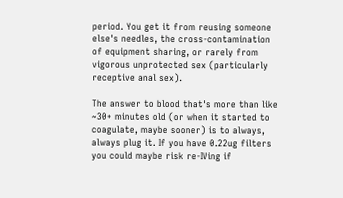period. You get it from reusing someone else's needles, the cross-contamination of equipment sharing, or rarely from vigorous unprotected sex (particularly receptive anal sex).

The answer to blood that's more than like ~30+ minutes old (or when it started to coagulate, maybe sooner) is to always, always plug it. If you have 0.22ug filters you could maybe risk re-IVing if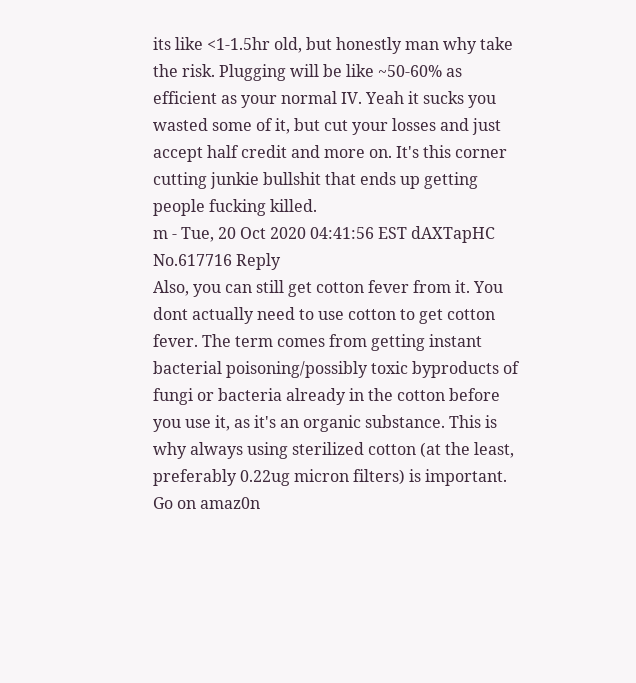its like <1-1.5hr old, but honestly man why take the risk. Plugging will be like ~50-60% as efficient as your normal IV. Yeah it sucks you wasted some of it, but cut your losses and just accept half credit and more on. It's this corner cutting junkie bullshit that ends up getting people fucking killed.
m - Tue, 20 Oct 2020 04:41:56 EST dAXTapHC No.617716 Reply
Also, you can still get cotton fever from it. You dont actually need to use cotton to get cotton fever. The term comes from getting instant bacterial poisoning/possibly toxic byproducts of fungi or bacteria already in the cotton before you use it, as it's an organic substance. This is why always using sterilized cotton (at the least, preferably 0.22ug micron filters) is important. Go on amaz0n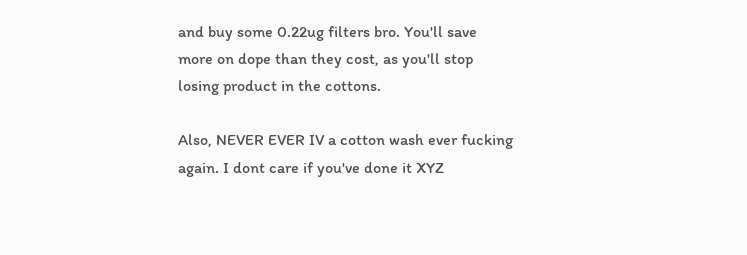and buy some 0.22ug filters bro. You'll save more on dope than they cost, as you'll stop losing product in the cottons.

Also, NEVER EVER IV a cotton wash ever fucking again. I dont care if you've done it XYZ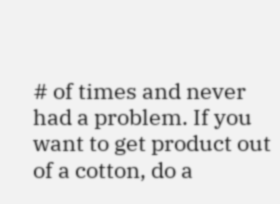# of times and never had a problem. If you want to get product out of a cotton, do a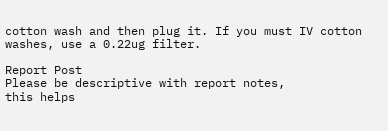cotton wash and then plug it. If you must IV cotton washes, use a 0.22ug filter.

Report Post
Please be descriptive with report notes,
this helps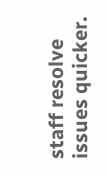staff resolve issues quicker.